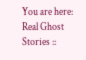You are here: Real Ghost Stories ::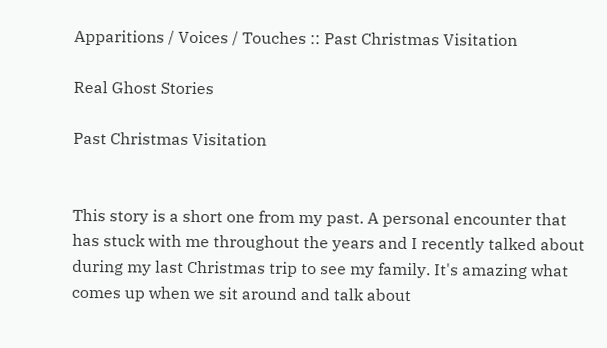Apparitions / Voices / Touches :: Past Christmas Visitation

Real Ghost Stories

Past Christmas Visitation


This story is a short one from my past. A personal encounter that has stuck with me throughout the years and I recently talked about during my last Christmas trip to see my family. It's amazing what comes up when we sit around and talk about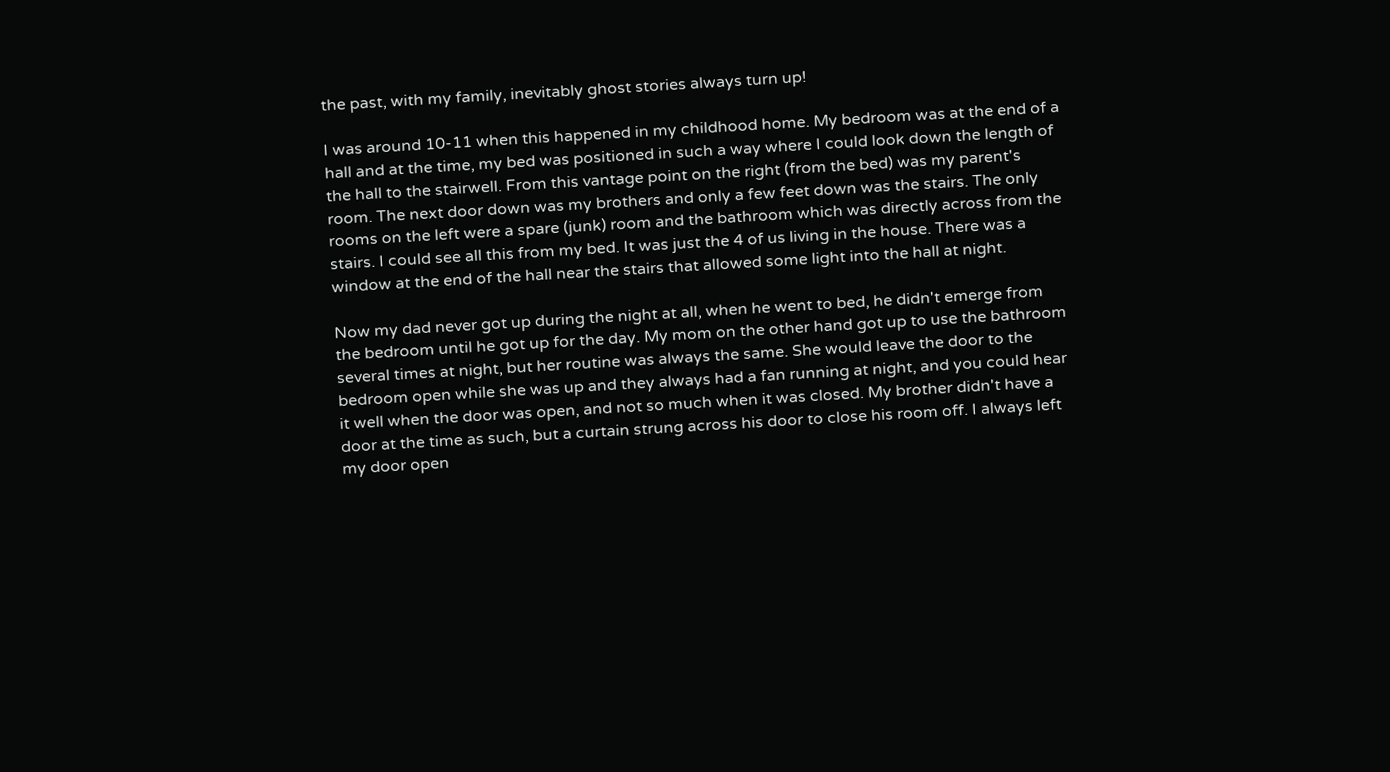the past, with my family, inevitably ghost stories always turn up!

I was around 10-11 when this happened in my childhood home. My bedroom was at the end of a hall and at the time, my bed was positioned in such a way where I could look down the length of the hall to the stairwell. From this vantage point on the right (from the bed) was my parent's room. The next door down was my brothers and only a few feet down was the stairs. The only rooms on the left were a spare (junk) room and the bathroom which was directly across from the stairs. I could see all this from my bed. It was just the 4 of us living in the house. There was a window at the end of the hall near the stairs that allowed some light into the hall at night.

Now my dad never got up during the night at all, when he went to bed, he didn't emerge from the bedroom until he got up for the day. My mom on the other hand got up to use the bathroom several times at night, but her routine was always the same. She would leave the door to the bedroom open while she was up and they always had a fan running at night, and you could hear it well when the door was open, and not so much when it was closed. My brother didn't have a door at the time as such, but a curtain strung across his door to close his room off. I always left my door open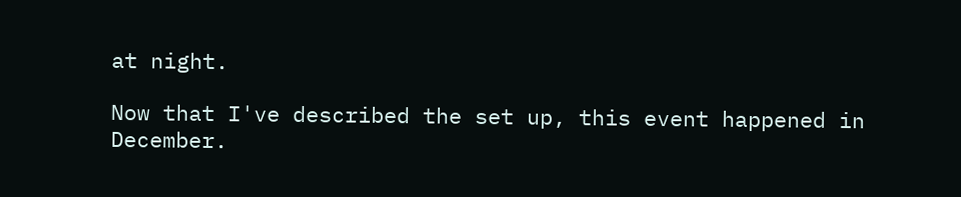at night.

Now that I've described the set up, this event happened in December.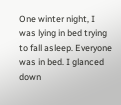One winter night, I was lying in bed trying to fall asleep. Everyone was in bed. I glanced down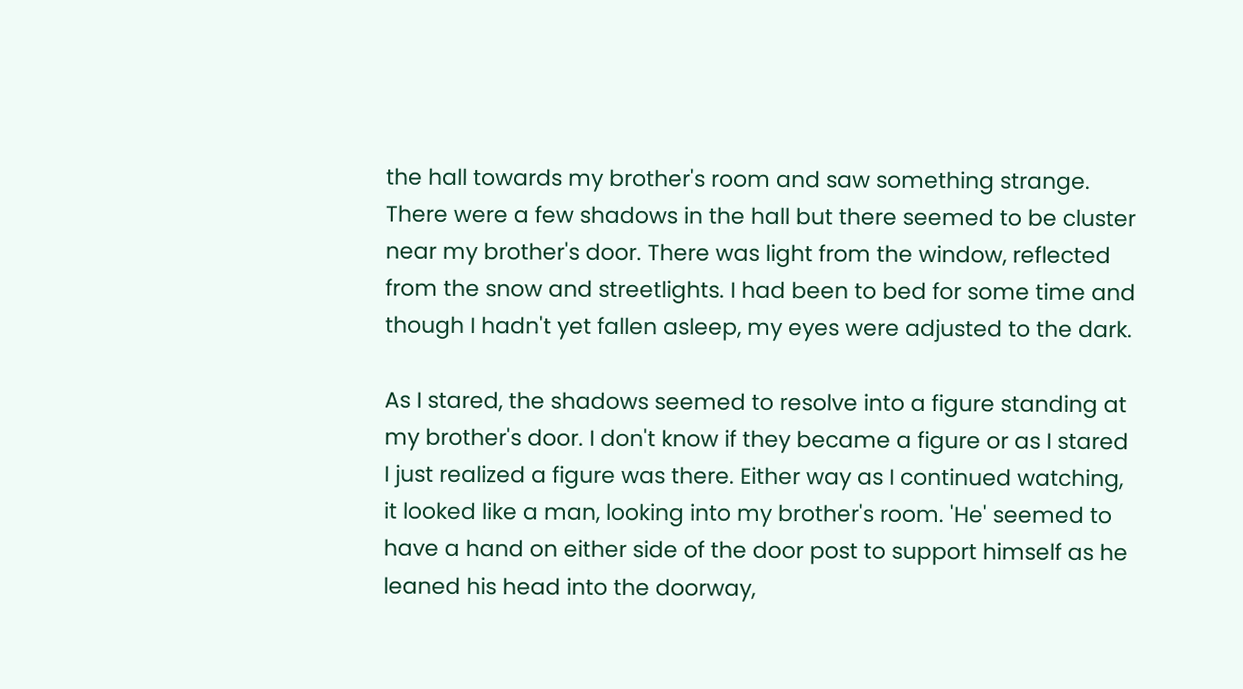the hall towards my brother's room and saw something strange. There were a few shadows in the hall but there seemed to be cluster near my brother's door. There was light from the window, reflected from the snow and streetlights. I had been to bed for some time and though I hadn't yet fallen asleep, my eyes were adjusted to the dark.

As I stared, the shadows seemed to resolve into a figure standing at my brother's door. I don't know if they became a figure or as I stared I just realized a figure was there. Either way as I continued watching, it looked like a man, looking into my brother's room. 'He' seemed to have a hand on either side of the door post to support himself as he leaned his head into the doorway,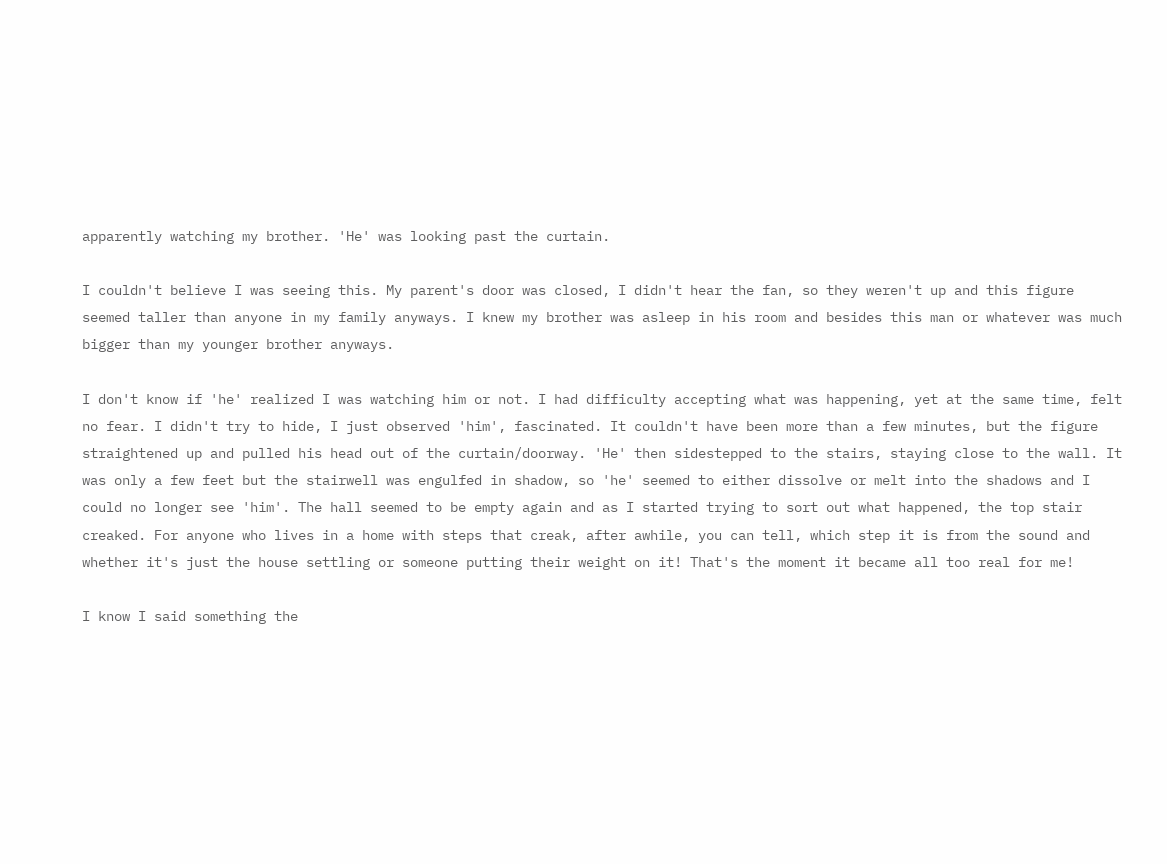apparently watching my brother. 'He' was looking past the curtain.

I couldn't believe I was seeing this. My parent's door was closed, I didn't hear the fan, so they weren't up and this figure seemed taller than anyone in my family anyways. I knew my brother was asleep in his room and besides this man or whatever was much bigger than my younger brother anyways.

I don't know if 'he' realized I was watching him or not. I had difficulty accepting what was happening, yet at the same time, felt no fear. I didn't try to hide, I just observed 'him', fascinated. It couldn't have been more than a few minutes, but the figure straightened up and pulled his head out of the curtain/doorway. 'He' then sidestepped to the stairs, staying close to the wall. It was only a few feet but the stairwell was engulfed in shadow, so 'he' seemed to either dissolve or melt into the shadows and I could no longer see 'him'. The hall seemed to be empty again and as I started trying to sort out what happened, the top stair creaked. For anyone who lives in a home with steps that creak, after awhile, you can tell, which step it is from the sound and whether it's just the house settling or someone putting their weight on it! That's the moment it became all too real for me!

I know I said something the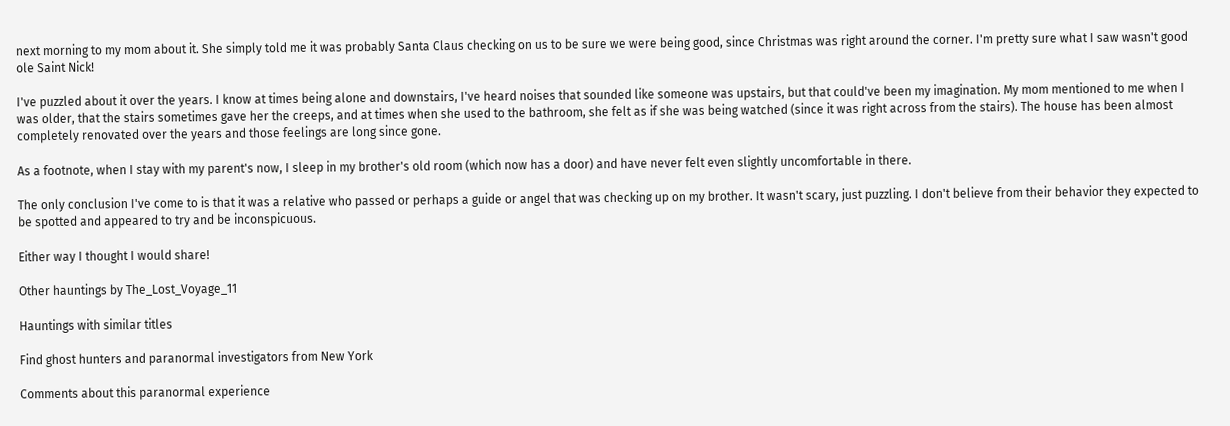next morning to my mom about it. She simply told me it was probably Santa Claus checking on us to be sure we were being good, since Christmas was right around the corner. I'm pretty sure what I saw wasn't good ole Saint Nick!

I've puzzled about it over the years. I know at times being alone and downstairs, I've heard noises that sounded like someone was upstairs, but that could've been my imagination. My mom mentioned to me when I was older, that the stairs sometimes gave her the creeps, and at times when she used to the bathroom, she felt as if she was being watched (since it was right across from the stairs). The house has been almost completely renovated over the years and those feelings are long since gone.

As a footnote, when I stay with my parent's now, I sleep in my brother's old room (which now has a door) and have never felt even slightly uncomfortable in there.

The only conclusion I've come to is that it was a relative who passed or perhaps a guide or angel that was checking up on my brother. It wasn't scary, just puzzling. I don't believe from their behavior they expected to be spotted and appeared to try and be inconspicuous.

Either way I thought I would share!

Other hauntings by The_Lost_Voyage_11

Hauntings with similar titles

Find ghost hunters and paranormal investigators from New York

Comments about this paranormal experience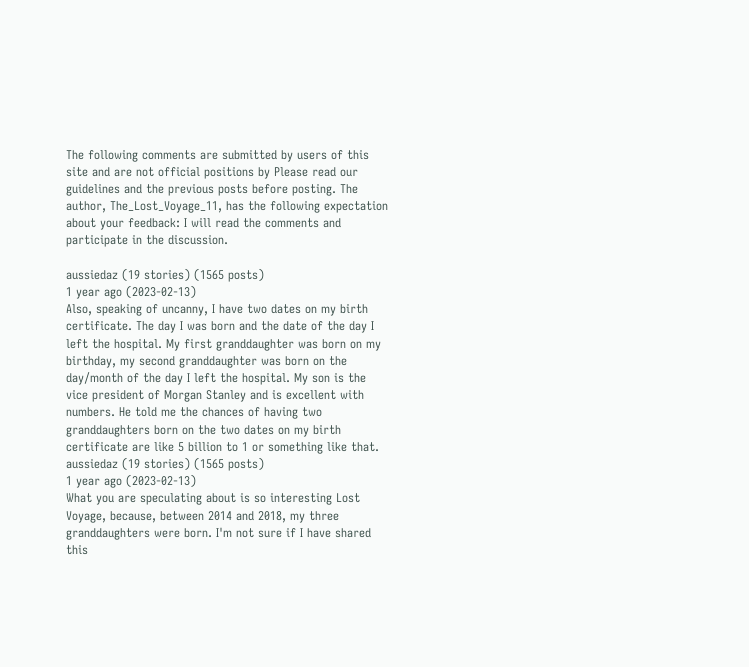The following comments are submitted by users of this site and are not official positions by Please read our guidelines and the previous posts before posting. The author, The_Lost_Voyage_11, has the following expectation about your feedback: I will read the comments and participate in the discussion.

aussiedaz (19 stories) (1565 posts)
1 year ago (2023-02-13)
Also, speaking of uncanny, I have two dates on my birth certificate. The day I was born and the date of the day I left the hospital. My first granddaughter was born on my birthday, my second granddaughter was born on the day/month of the day I left the hospital. My son is the vice president of Morgan Stanley and is excellent with numbers. He told me the chances of having two granddaughters born on the two dates on my birth certificate are like 5 billion to 1 or something like that.
aussiedaz (19 stories) (1565 posts)
1 year ago (2023-02-13)
What you are speculating about is so interesting Lost Voyage, because, between 2014 and 2018, my three granddaughters were born. I'm not sure if I have shared this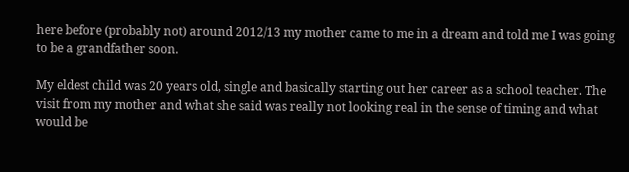here before (probably not) around 2012/13 my mother came to me in a dream and told me I was going to be a grandfather soon.

My eldest child was 20 years old, single and basically starting out her career as a school teacher. The visit from my mother and what she said was really not looking real in the sense of timing and what would be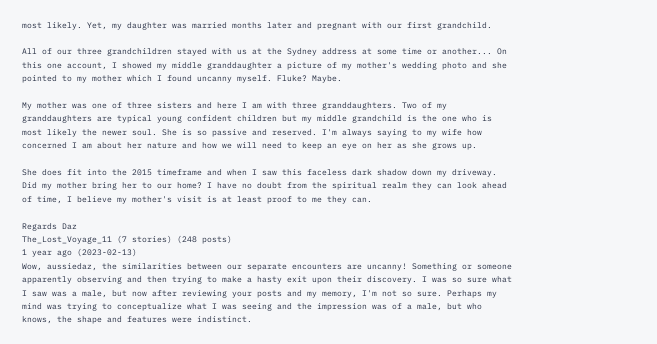most likely. Yet, my daughter was married months later and pregnant with our first grandchild.

All of our three grandchildren stayed with us at the Sydney address at some time or another... On this one account, I showed my middle granddaughter a picture of my mother's wedding photo and she pointed to my mother which I found uncanny myself. Fluke? Maybe.

My mother was one of three sisters and here I am with three granddaughters. Two of my granddaughters are typical young confident children but my middle grandchild is the one who is most likely the newer soul. She is so passive and reserved. I'm always saying to my wife how concerned I am about her nature and how we will need to keep an eye on her as she grows up.

She does fit into the 2015 timeframe and when I saw this faceless dark shadow down my driveway. Did my mother bring her to our home? I have no doubt from the spiritual realm they can look ahead of time, I believe my mother's visit is at least proof to me they can.

Regards Daz
The_Lost_Voyage_11 (7 stories) (248 posts)
1 year ago (2023-02-13)
Wow, aussiedaz, the similarities between our separate encounters are uncanny! Something or someone apparently observing and then trying to make a hasty exit upon their discovery. I was so sure what I saw was a male, but now after reviewing your posts and my memory, I'm not so sure. Perhaps my mind was trying to conceptualize what I was seeing and the impression was of a male, but who knows, the shape and features were indistinct.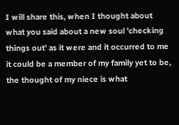I will share this, when I thought about what you said about a new soul 'checking things out' as it were and it occurred to me it could be a member of my family yet to be, the thought of my niece is what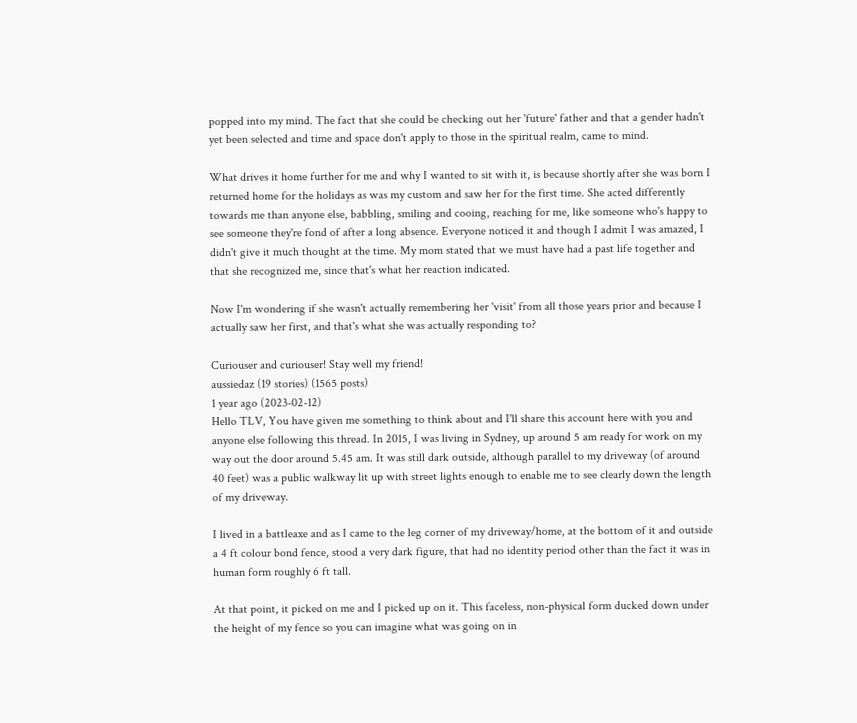popped into my mind. The fact that she could be checking out her 'future' father and that a gender hadn't yet been selected and time and space don't apply to those in the spiritual realm, came to mind.

What drives it home further for me and why I wanted to sit with it, is because shortly after she was born I returned home for the holidays as was my custom and saw her for the first time. She acted differently towards me than anyone else, babbling, smiling and cooing, reaching for me, like someone who's happy to see someone they're fond of after a long absence. Everyone noticed it and though I admit I was amazed, I didn't give it much thought at the time. My mom stated that we must have had a past life together and that she recognized me, since that's what her reaction indicated.

Now I'm wondering if she wasn't actually remembering her 'visit' from all those years prior and because I actually saw her first, and that's what she was actually responding to?

Curiouser and curiouser! Stay well my friend!
aussiedaz (19 stories) (1565 posts)
1 year ago (2023-02-12)
Hello TLV, You have given me something to think about and I'll share this account here with you and anyone else following this thread. In 2015, I was living in Sydney, up around 5 am ready for work on my way out the door around 5.45 am. It was still dark outside, although parallel to my driveway (of around 40 feet) was a public walkway lit up with street lights enough to enable me to see clearly down the length of my driveway.

I lived in a battleaxe and as I came to the leg corner of my driveway/home, at the bottom of it and outside a 4 ft colour bond fence, stood a very dark figure, that had no identity period other than the fact it was in human form roughly 6 ft tall.

At that point, it picked on me and I picked up on it. This faceless, non-physical form ducked down under the height of my fence so you can imagine what was going on in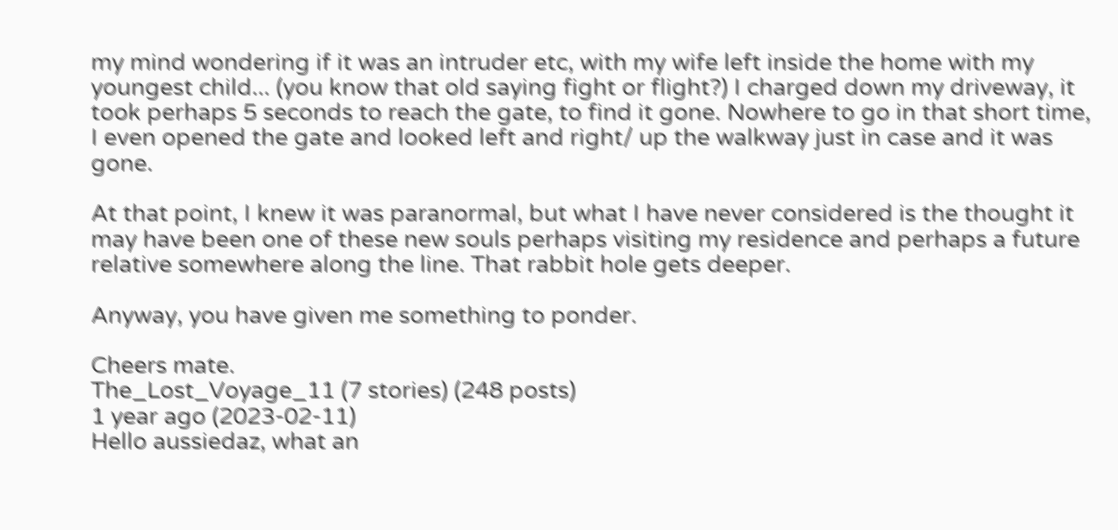my mind wondering if it was an intruder etc, with my wife left inside the home with my youngest child... (you know that old saying fight or flight?) I charged down my driveway, it took perhaps 5 seconds to reach the gate, to find it gone. Nowhere to go in that short time, I even opened the gate and looked left and right/ up the walkway just in case and it was gone.

At that point, I knew it was paranormal, but what I have never considered is the thought it may have been one of these new souls perhaps visiting my residence and perhaps a future relative somewhere along the line. That rabbit hole gets deeper.

Anyway, you have given me something to ponder.

Cheers mate.
The_Lost_Voyage_11 (7 stories) (248 posts)
1 year ago (2023-02-11)
Hello aussiedaz, what an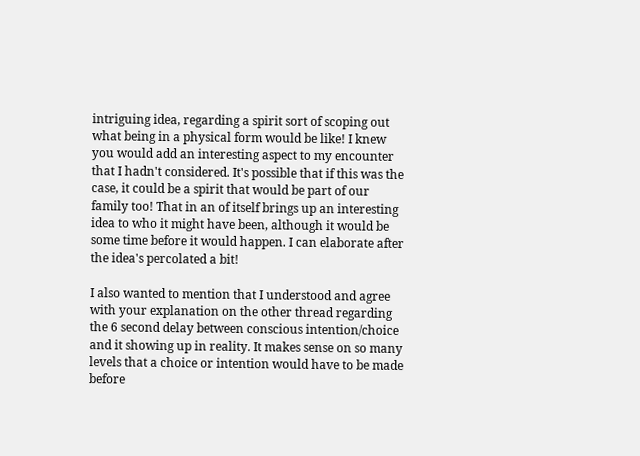intriguing idea, regarding a spirit sort of scoping out what being in a physical form would be like! I knew you would add an interesting aspect to my encounter that I hadn't considered. It's possible that if this was the case, it could be a spirit that would be part of our family too! That in an of itself brings up an interesting idea to who it might have been, although it would be some time before it would happen. I can elaborate after the idea's percolated a bit!

I also wanted to mention that I understood and agree with your explanation on the other thread regarding the 6 second delay between conscious intention/choice and it showing up in reality. It makes sense on so many levels that a choice or intention would have to be made before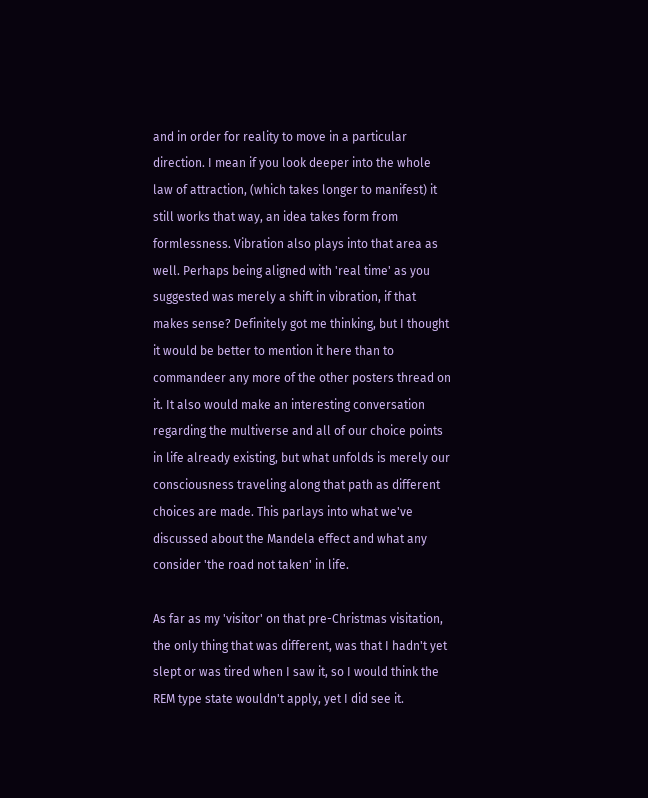and in order for reality to move in a particular direction. I mean if you look deeper into the whole law of attraction, (which takes longer to manifest) it still works that way, an idea takes form from formlessness. Vibration also plays into that area as well. Perhaps being aligned with 'real time' as you suggested was merely a shift in vibration, if that makes sense? Definitely got me thinking, but I thought it would be better to mention it here than to commandeer any more of the other posters thread on it. It also would make an interesting conversation regarding the multiverse and all of our choice points in life already existing, but what unfolds is merely our consciousness traveling along that path as different choices are made. This parlays into what we've discussed about the Mandela effect and what any consider 'the road not taken' in life.

As far as my 'visitor' on that pre-Christmas visitation, the only thing that was different, was that I hadn't yet slept or was tired when I saw it, so I would think the REM type state wouldn't apply, yet I did see it.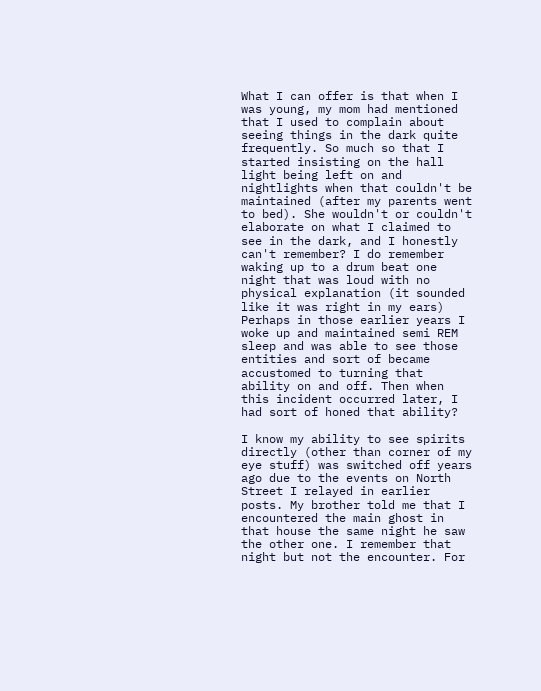What I can offer is that when I was young, my mom had mentioned that I used to complain about seeing things in the dark quite frequently. So much so that I started insisting on the hall light being left on and nightlights when that couldn't be maintained (after my parents went to bed). She wouldn't or couldn't elaborate on what I claimed to see in the dark, and I honestly can't remember? I do remember waking up to a drum beat one night that was loud with no physical explanation (it sounded like it was right in my ears) Perhaps in those earlier years I woke up and maintained semi REM sleep and was able to see those entities and sort of became accustomed to turning that ability on and off. Then when this incident occurred later, I had sort of honed that ability?

I know my ability to see spirits directly (other than corner of my eye stuff) was switched off years ago due to the events on North Street I relayed in earlier posts. My brother told me that I encountered the main ghost in that house the same night he saw the other one. I remember that night but not the encounter. For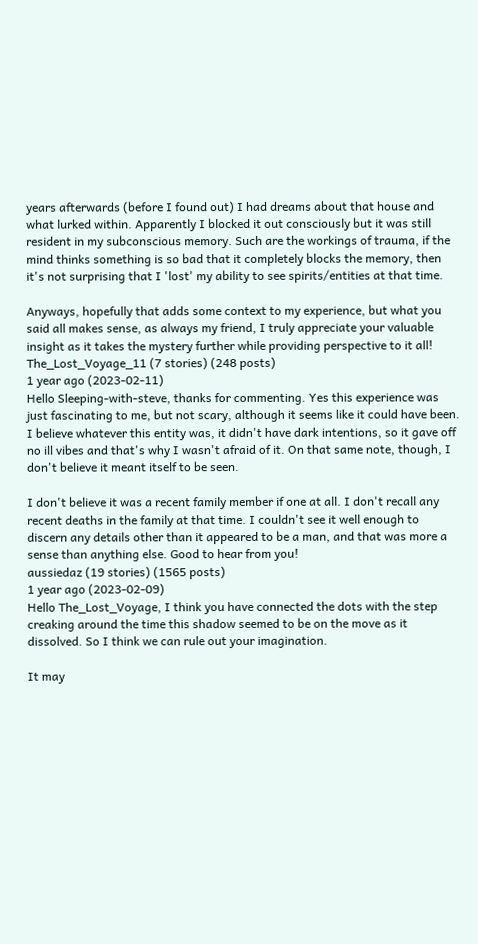years afterwards (before I found out) I had dreams about that house and what lurked within. Apparently I blocked it out consciously but it was still resident in my subconscious memory. Such are the workings of trauma, if the mind thinks something is so bad that it completely blocks the memory, then it's not surprising that I 'lost' my ability to see spirits/entities at that time.

Anyways, hopefully that adds some context to my experience, but what you said all makes sense, as always my friend, I truly appreciate your valuable insight as it takes the mystery further while providing perspective to it all!
The_Lost_Voyage_11 (7 stories) (248 posts)
1 year ago (2023-02-11)
Hello Sleeping-with-steve, thanks for commenting. Yes this experience was just fascinating to me, but not scary, although it seems like it could have been. I believe whatever this entity was, it didn't have dark intentions, so it gave off no ill vibes and that's why I wasn't afraid of it. On that same note, though, I don't believe it meant itself to be seen.

I don't believe it was a recent family member if one at all. I don't recall any recent deaths in the family at that time. I couldn't see it well enough to discern any details other than it appeared to be a man, and that was more a sense than anything else. Good to hear from you!
aussiedaz (19 stories) (1565 posts)
1 year ago (2023-02-09)
Hello The_Lost_Voyage, I think you have connected the dots with the step creaking around the time this shadow seemed to be on the move as it dissolved. So I think we can rule out your imagination.

It may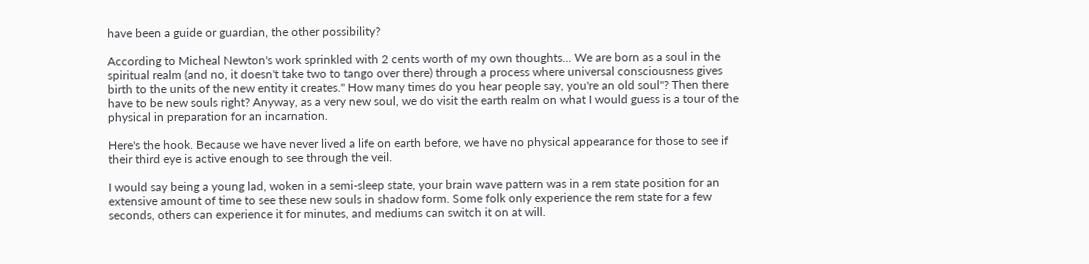have been a guide or guardian, the other possibility?

According to Micheal Newton's work sprinkled with 2 cents worth of my own thoughts... We are born as a soul in the spiritual realm (and no, it doesn't take two to tango over there) through a process where universal consciousness gives birth to the units of the new entity it creates." How many times do you hear people say, you're an old soul"? Then there have to be new souls right? Anyway, as a very new soul, we do visit the earth realm on what I would guess is a tour of the physical in preparation for an incarnation.

Here's the hook. Because we have never lived a life on earth before, we have no physical appearance for those to see if their third eye is active enough to see through the veil.

I would say being a young lad, woken in a semi-sleep state, your brain wave pattern was in a rem state position for an extensive amount of time to see these new souls in shadow form. Some folk only experience the rem state for a few seconds, others can experience it for minutes, and mediums can switch it on at will.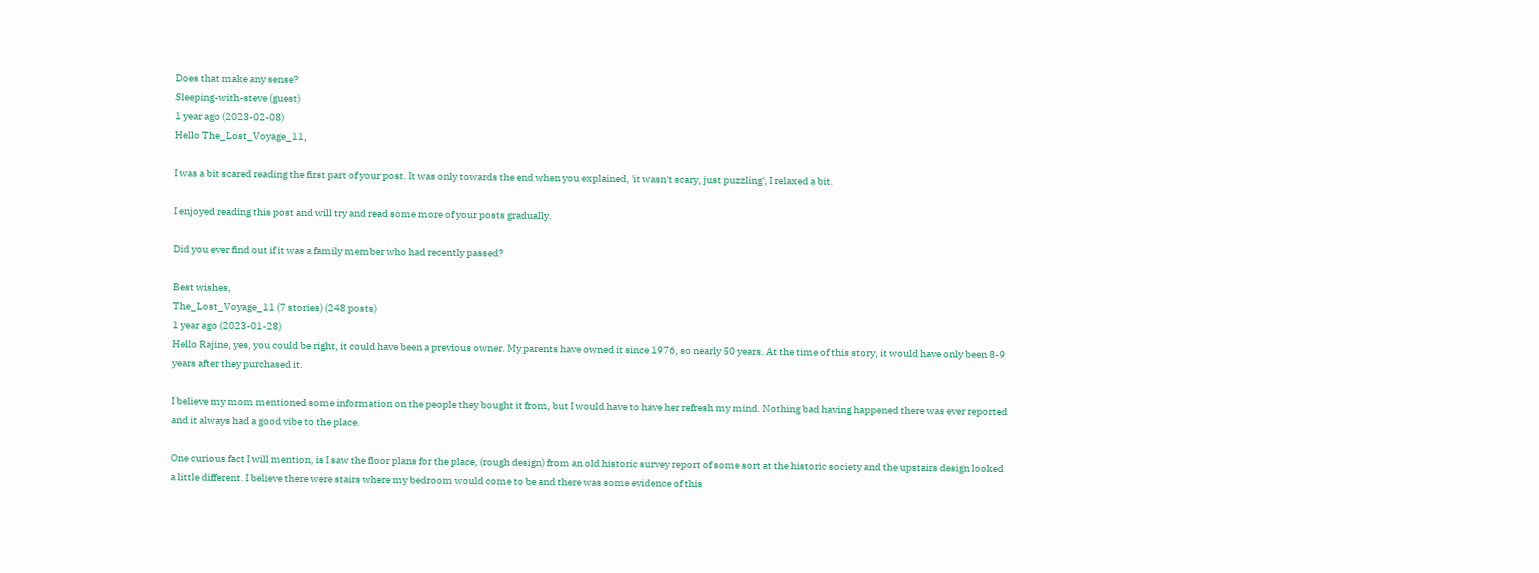Does that make any sense?
Sleeping-with-steve (guest)
1 year ago (2023-02-08)
Hello The_Lost_Voyage_11,

I was a bit scared reading the first part of your post. It was only towards the end when you explained, 'it wasn't scary, just puzzling', I relaxed a bit.

I enjoyed reading this post and will try and read some more of your posts gradually.

Did you ever find out if it was a family member who had recently passed?

Best wishes,
The_Lost_Voyage_11 (7 stories) (248 posts)
1 year ago (2023-01-28)
Hello Rajine, yes, you could be right, it could have been a previous owner. My parents have owned it since 1976, so nearly 50 years. At the time of this story, it would have only been 8-9 years after they purchased it.

I believe my mom mentioned some information on the people they bought it from, but I would have to have her refresh my mind. Nothing bad having happened there was ever reported and it always had a good vibe to the place.

One curious fact I will mention, is I saw the floor plans for the place, (rough design) from an old historic survey report of some sort at the historic society and the upstairs design looked a little different. I believe there were stairs where my bedroom would come to be and there was some evidence of this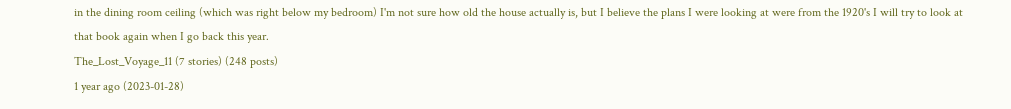in the dining room ceiling (which was right below my bedroom) I'm not sure how old the house actually is, but I believe the plans I were looking at were from the 1920's I will try to look at that book again when I go back this year.
The_Lost_Voyage_11 (7 stories) (248 posts)
1 year ago (2023-01-28)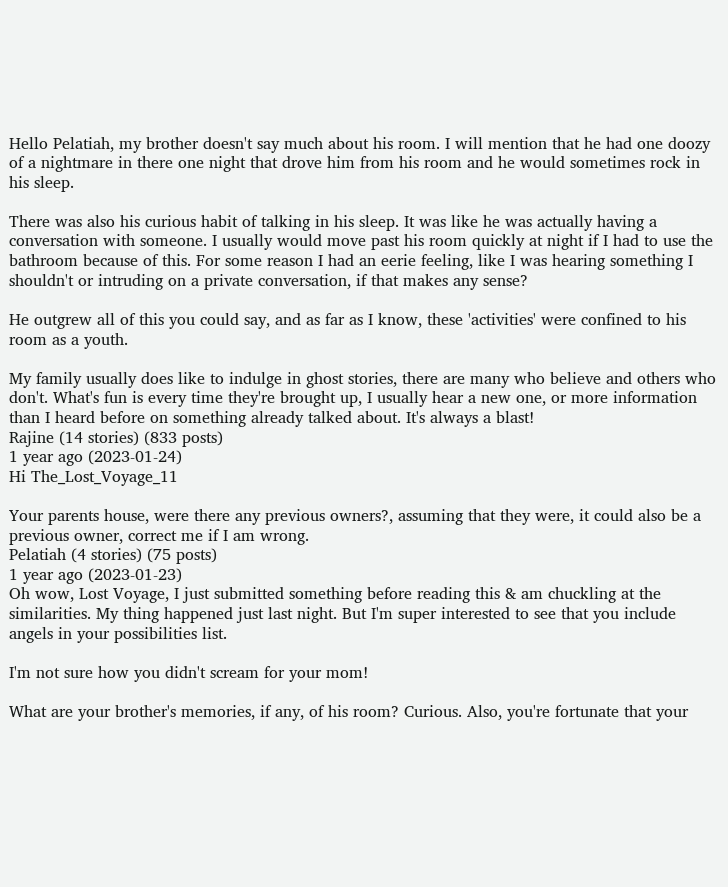Hello Pelatiah, my brother doesn't say much about his room. I will mention that he had one doozy of a nightmare in there one night that drove him from his room and he would sometimes rock in his sleep.

There was also his curious habit of talking in his sleep. It was like he was actually having a conversation with someone. I usually would move past his room quickly at night if I had to use the bathroom because of this. For some reason I had an eerie feeling, like I was hearing something I shouldn't or intruding on a private conversation, if that makes any sense?

He outgrew all of this you could say, and as far as I know, these 'activities' were confined to his room as a youth.

My family usually does like to indulge in ghost stories, there are many who believe and others who don't. What's fun is every time they're brought up, I usually hear a new one, or more information than I heard before on something already talked about. It's always a blast!
Rajine (14 stories) (833 posts)
1 year ago (2023-01-24)
Hi The_Lost_Voyage_11

Your parents house, were there any previous owners?, assuming that they were, it could also be a previous owner, correct me if I am wrong.
Pelatiah (4 stories) (75 posts)
1 year ago (2023-01-23)
Oh wow, Lost Voyage, I just submitted something before reading this & am chuckling at the similarities. My thing happened just last night. But I'm super interested to see that you include angels in your possibilities list.

I'm not sure how you didn't scream for your mom!

What are your brother's memories, if any, of his room? Curious. Also, you're fortunate that your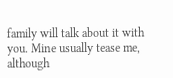family will talk about it with you. Mine usually tease me, although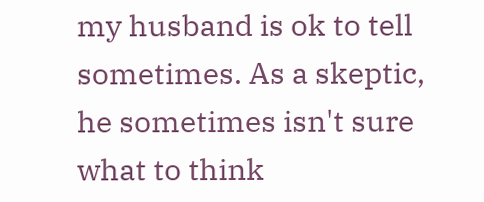my husband is ok to tell sometimes. As a skeptic, he sometimes isn't sure what to think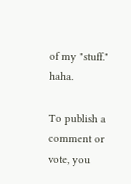of my "stuff." haha.

To publish a comment or vote, you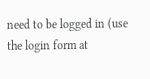need to be logged in (use the login form at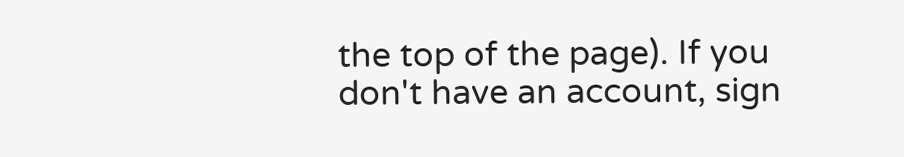the top of the page). If you don't have an account, sign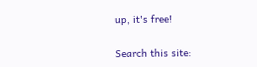up, it's free!

Search this site: